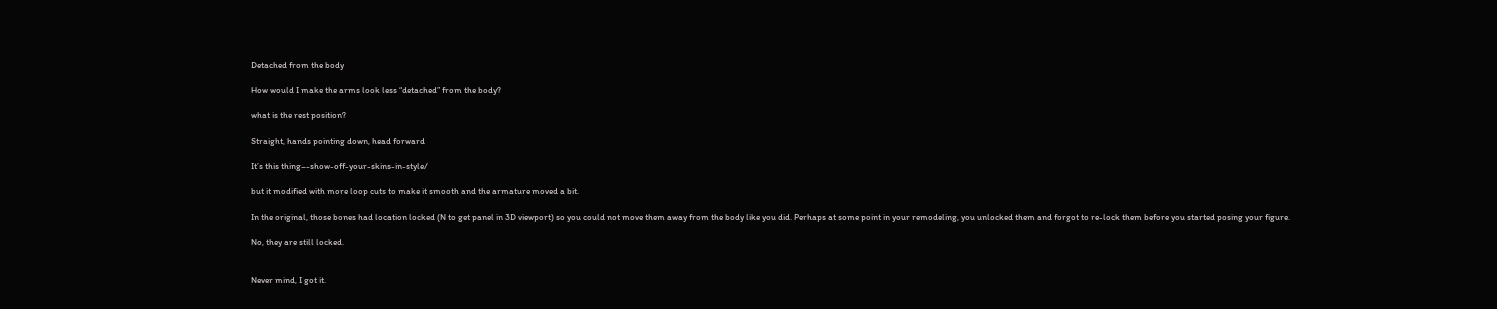Detached from the body

How would I make the arms look less “detached” from the body?

what is the rest position?

Straight, hands pointing down, head forward

It’s this thing–-show-off-your-skins-in-style/

but it modified with more loop cuts to make it smooth and the armature moved a bit.

In the original, those bones had location locked (N to get panel in 3D viewport) so you could not move them away from the body like you did. Perhaps at some point in your remodeling, you unlocked them and forgot to re-lock them before you started posing your figure.

No, they are still locked.


Never mind, I got it.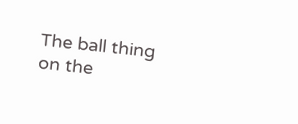The ball thing on the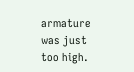armature was just too high.